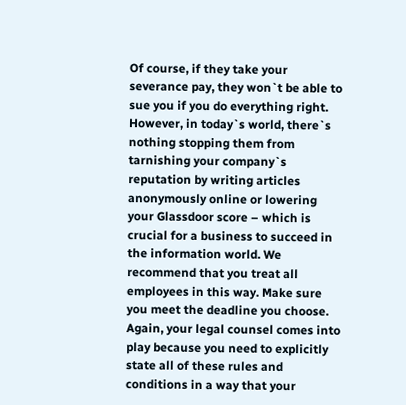Of course, if they take your severance pay, they won`t be able to sue you if you do everything right. However, in today`s world, there`s nothing stopping them from tarnishing your company`s reputation by writing articles anonymously online or lowering your Glassdoor score – which is crucial for a business to succeed in the information world. We recommend that you treat all employees in this way. Make sure you meet the deadline you choose. Again, your legal counsel comes into play because you need to explicitly state all of these rules and conditions in a way that your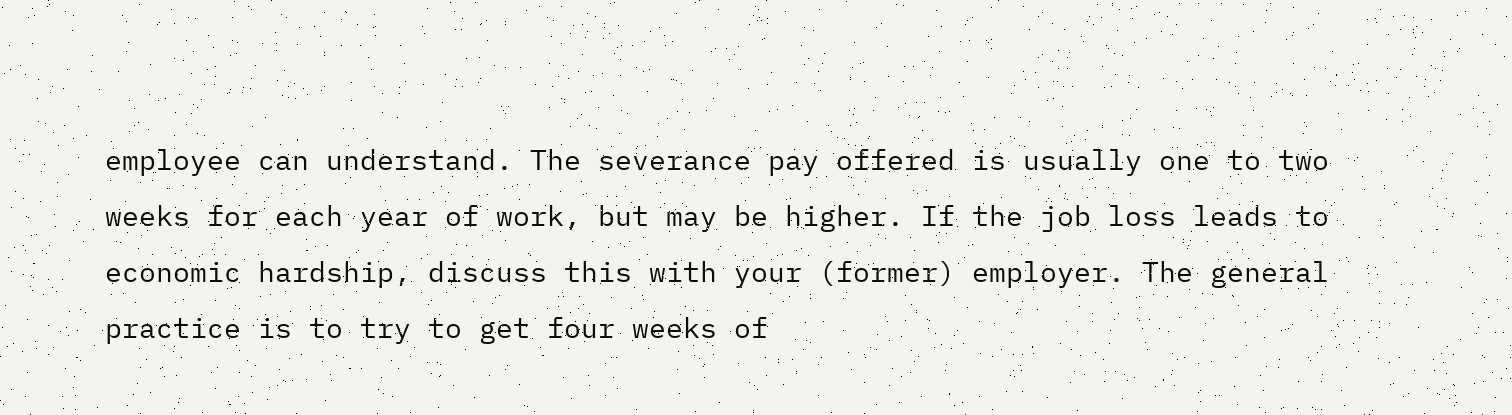employee can understand. The severance pay offered is usually one to two weeks for each year of work, but may be higher. If the job loss leads to economic hardship, discuss this with your (former) employer. The general practice is to try to get four weeks of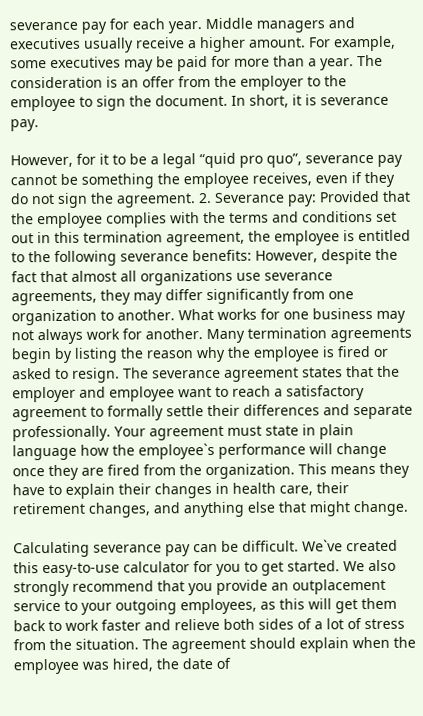severance pay for each year. Middle managers and executives usually receive a higher amount. For example, some executives may be paid for more than a year. The consideration is an offer from the employer to the employee to sign the document. In short, it is severance pay.

However, for it to be a legal “quid pro quo”, severance pay cannot be something the employee receives, even if they do not sign the agreement. 2. Severance pay: Provided that the employee complies with the terms and conditions set out in this termination agreement, the employee is entitled to the following severance benefits: However, despite the fact that almost all organizations use severance agreements, they may differ significantly from one organization to another. What works for one business may not always work for another. Many termination agreements begin by listing the reason why the employee is fired or asked to resign. The severance agreement states that the employer and employee want to reach a satisfactory agreement to formally settle their differences and separate professionally. Your agreement must state in plain language how the employee`s performance will change once they are fired from the organization. This means they have to explain their changes in health care, their retirement changes, and anything else that might change.

Calculating severance pay can be difficult. We`ve created this easy-to-use calculator for you to get started. We also strongly recommend that you provide an outplacement service to your outgoing employees, as this will get them back to work faster and relieve both sides of a lot of stress from the situation. The agreement should explain when the employee was hired, the date of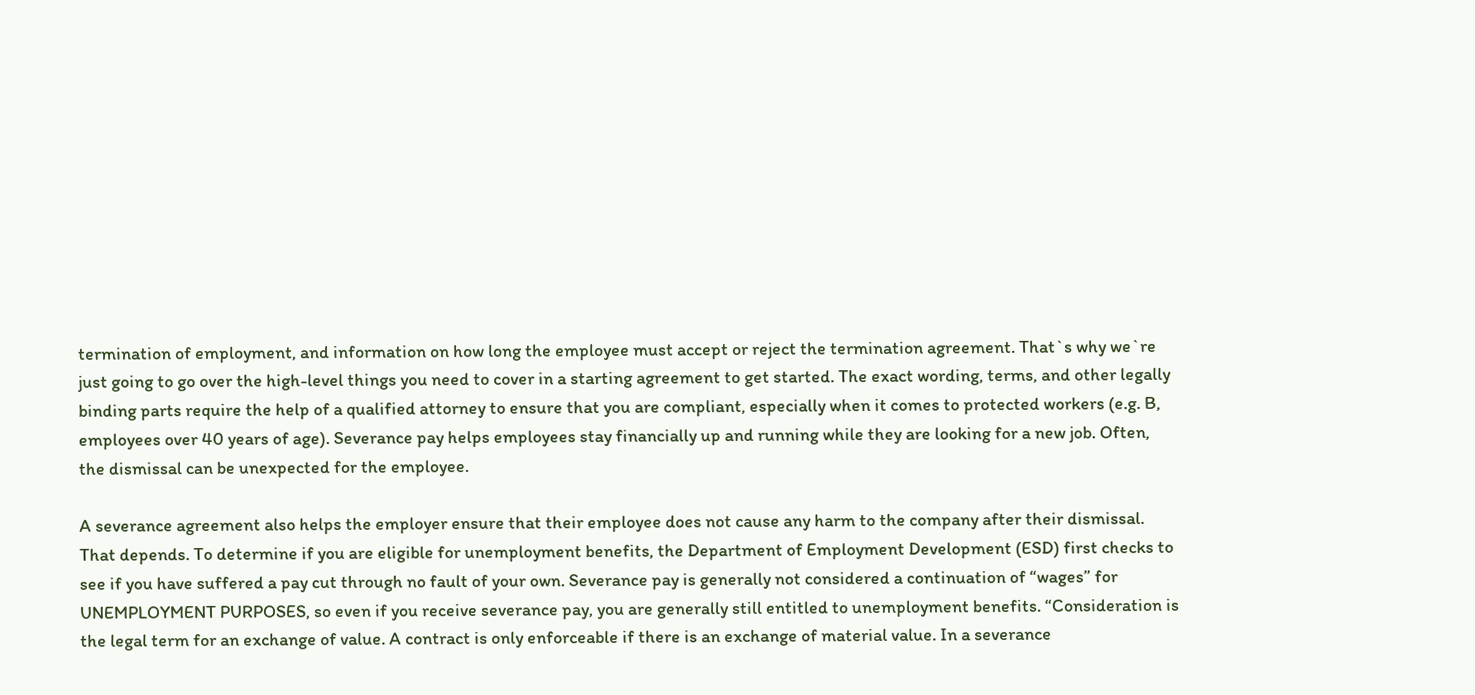termination of employment, and information on how long the employee must accept or reject the termination agreement. That`s why we`re just going to go over the high-level things you need to cover in a starting agreement to get started. The exact wording, terms, and other legally binding parts require the help of a qualified attorney to ensure that you are compliant, especially when it comes to protected workers (e.g. B, employees over 40 years of age). Severance pay helps employees stay financially up and running while they are looking for a new job. Often, the dismissal can be unexpected for the employee.

A severance agreement also helps the employer ensure that their employee does not cause any harm to the company after their dismissal. That depends. To determine if you are eligible for unemployment benefits, the Department of Employment Development (ESD) first checks to see if you have suffered a pay cut through no fault of your own. Severance pay is generally not considered a continuation of “wages” for UNEMPLOYMENT PURPOSES, so even if you receive severance pay, you are generally still entitled to unemployment benefits. “Consideration is the legal term for an exchange of value. A contract is only enforceable if there is an exchange of material value. In a severance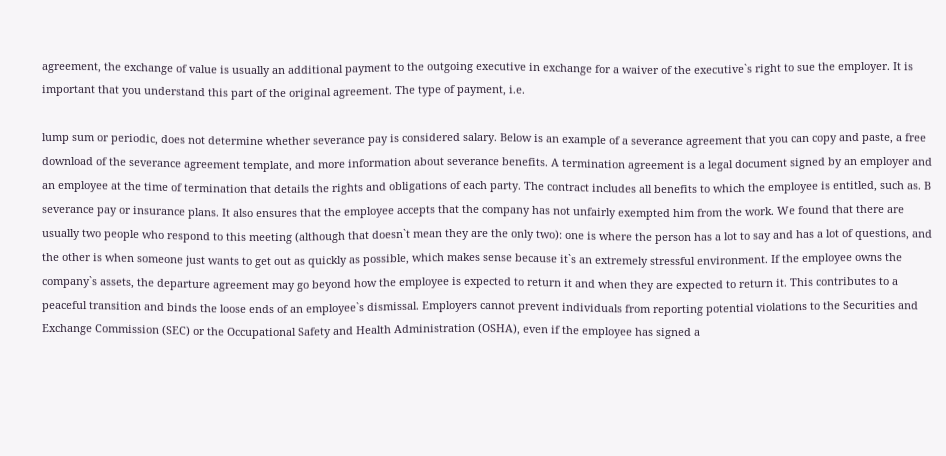agreement, the exchange of value is usually an additional payment to the outgoing executive in exchange for a waiver of the executive`s right to sue the employer. It is important that you understand this part of the original agreement. The type of payment, i.e.

lump sum or periodic, does not determine whether severance pay is considered salary. Below is an example of a severance agreement that you can copy and paste, a free download of the severance agreement template, and more information about severance benefits. A termination agreement is a legal document signed by an employer and an employee at the time of termination that details the rights and obligations of each party. The contract includes all benefits to which the employee is entitled, such as. B severance pay or insurance plans. It also ensures that the employee accepts that the company has not unfairly exempted him from the work. We found that there are usually two people who respond to this meeting (although that doesn`t mean they are the only two): one is where the person has a lot to say and has a lot of questions, and the other is when someone just wants to get out as quickly as possible, which makes sense because it`s an extremely stressful environment. If the employee owns the company`s assets, the departure agreement may go beyond how the employee is expected to return it and when they are expected to return it. This contributes to a peaceful transition and binds the loose ends of an employee`s dismissal. Employers cannot prevent individuals from reporting potential violations to the Securities and Exchange Commission (SEC) or the Occupational Safety and Health Administration (OSHA), even if the employee has signed a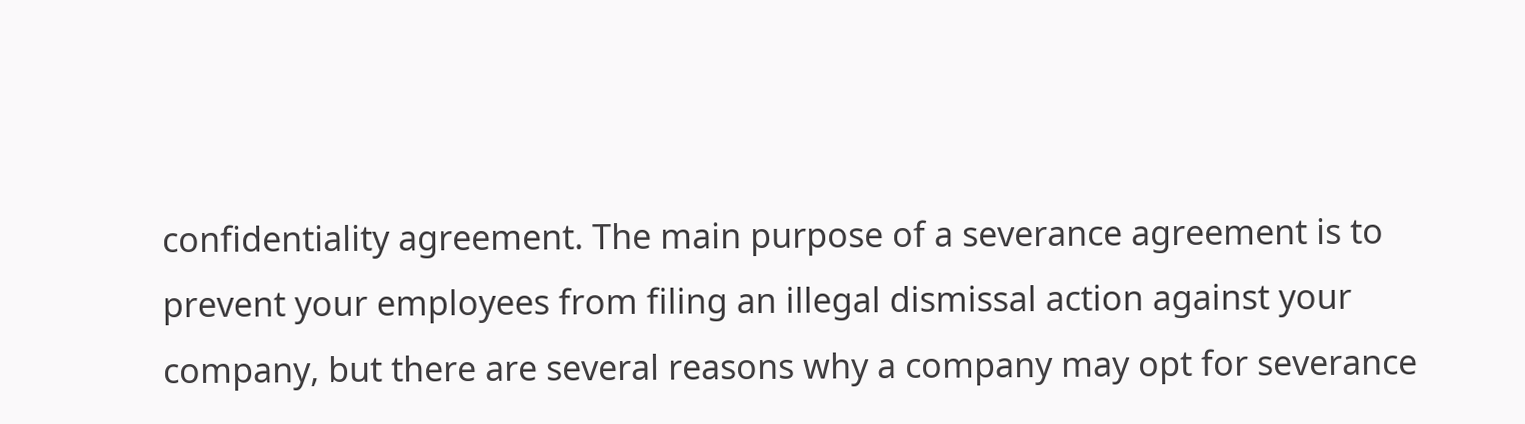confidentiality agreement. The main purpose of a severance agreement is to prevent your employees from filing an illegal dismissal action against your company, but there are several reasons why a company may opt for severance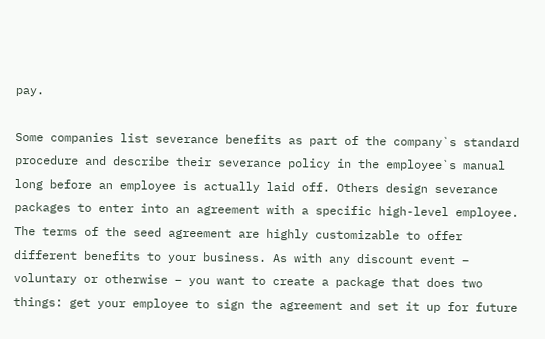pay.

Some companies list severance benefits as part of the company`s standard procedure and describe their severance policy in the employee`s manual long before an employee is actually laid off. Others design severance packages to enter into an agreement with a specific high-level employee. The terms of the seed agreement are highly customizable to offer different benefits to your business. As with any discount event – voluntary or otherwise – you want to create a package that does two things: get your employee to sign the agreement and set it up for future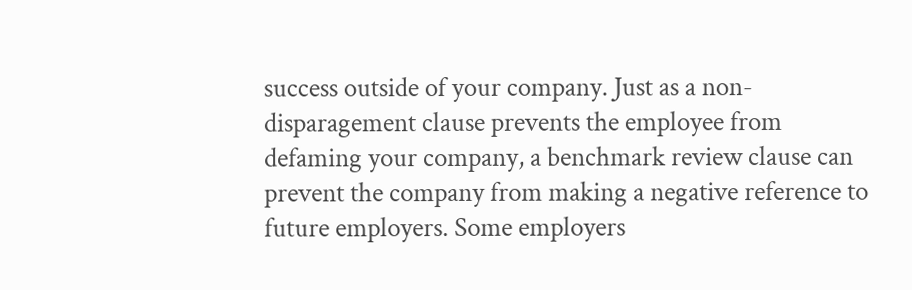success outside of your company. Just as a non-disparagement clause prevents the employee from defaming your company, a benchmark review clause can prevent the company from making a negative reference to future employers. Some employers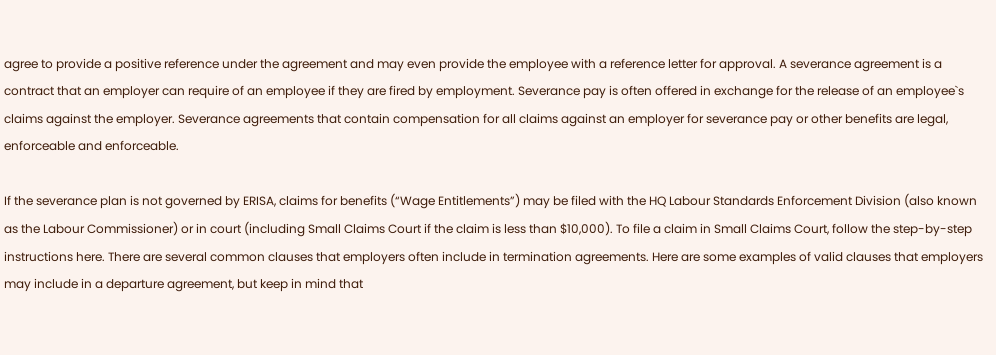agree to provide a positive reference under the agreement and may even provide the employee with a reference letter for approval. A severance agreement is a contract that an employer can require of an employee if they are fired by employment. Severance pay is often offered in exchange for the release of an employee`s claims against the employer. Severance agreements that contain compensation for all claims against an employer for severance pay or other benefits are legal, enforceable and enforceable.

If the severance plan is not governed by ERISA, claims for benefits (“Wage Entitlements”) may be filed with the HQ Labour Standards Enforcement Division (also known as the Labour Commissioner) or in court (including Small Claims Court if the claim is less than $10,000). To file a claim in Small Claims Court, follow the step-by-step instructions here. There are several common clauses that employers often include in termination agreements. Here are some examples of valid clauses that employers may include in a departure agreement, but keep in mind that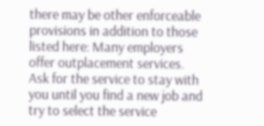there may be other enforceable provisions in addition to those listed here: Many employers offer outplacement services. Ask for the service to stay with you until you find a new job and try to select the service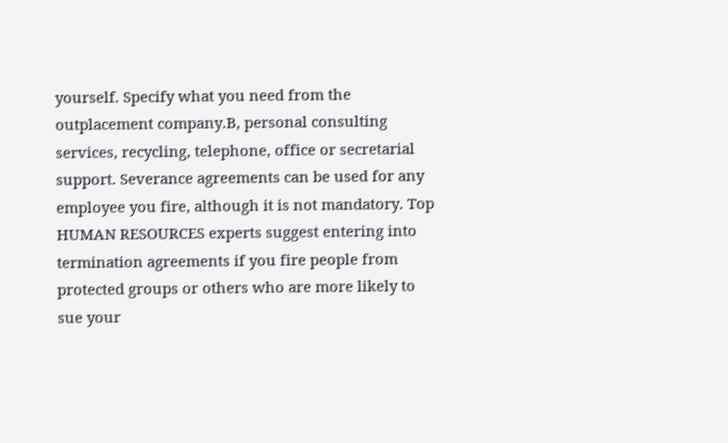yourself. Specify what you need from the outplacement company.B, personal consulting services, recycling, telephone, office or secretarial support. Severance agreements can be used for any employee you fire, although it is not mandatory. Top HUMAN RESOURCES experts suggest entering into termination agreements if you fire people from protected groups or others who are more likely to sue your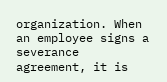organization. When an employee signs a severance agreement, it is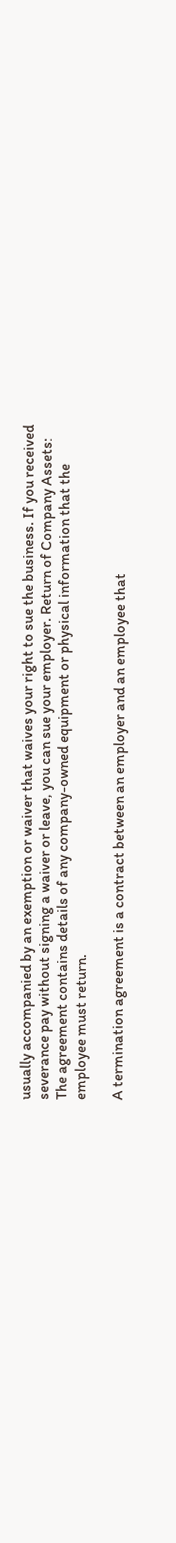usually accompanied by an exemption or waiver that waives your right to sue the business. If you received severance pay without signing a waiver or leave, you can sue your employer. Return of Company Assets: The agreement contains details of any company-owned equipment or physical information that the employee must return.

A termination agreement is a contract between an employer and an employee that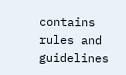contains rules and guidelines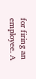for firing an employee. A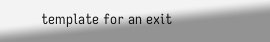template for an exit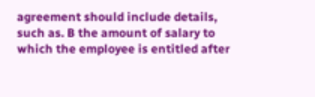agreement should include details, such as. B the amount of salary to which the employee is entitled after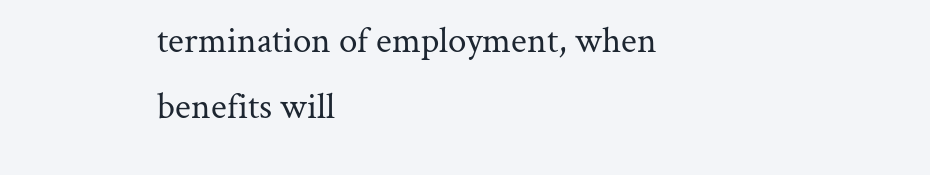termination of employment, when benefits will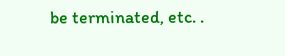be terminated, etc. .